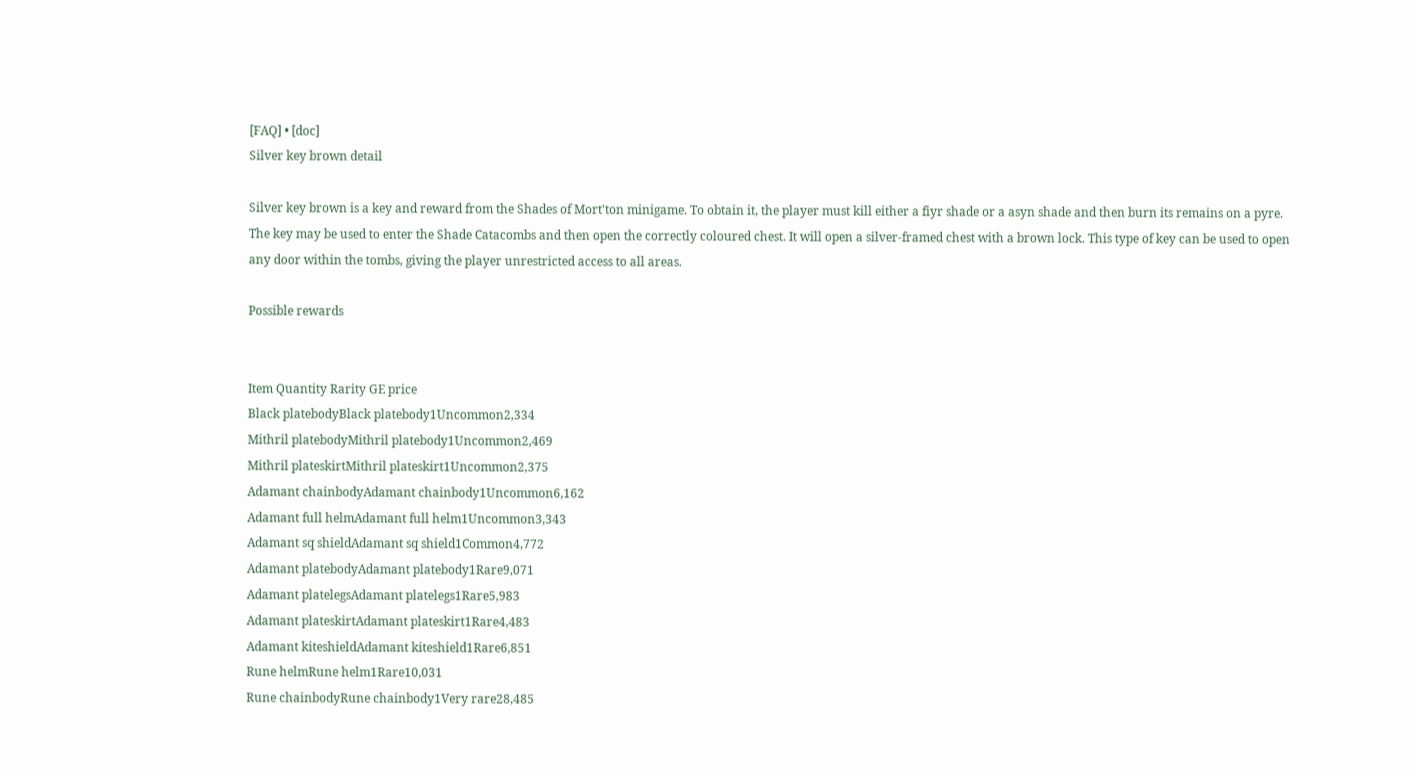[FAQ] • [doc]
Silver key brown detail

Silver key brown is a key and reward from the Shades of Mort'ton minigame. To obtain it, the player must kill either a fiyr shade or a asyn shade and then burn its remains on a pyre. The key may be used to enter the Shade Catacombs and then open the correctly coloured chest. It will open a silver-framed chest with a brown lock. This type of key can be used to open any door within the tombs, giving the player unrestricted access to all areas.

Possible rewards


Item Quantity Rarity GE price
Black platebodyBlack platebody1Uncommon2,334
Mithril platebodyMithril platebody1Uncommon2,469
Mithril plateskirtMithril plateskirt1Uncommon2,375
Adamant chainbodyAdamant chainbody1Uncommon6,162
Adamant full helmAdamant full helm1Uncommon3,343
Adamant sq shieldAdamant sq shield1Common4,772
Adamant platebodyAdamant platebody1Rare9,071
Adamant platelegsAdamant platelegs1Rare5,983
Adamant plateskirtAdamant plateskirt1Rare4,483
Adamant kiteshieldAdamant kiteshield1Rare6,851
Rune helmRune helm1Rare10,031
Rune chainbodyRune chainbody1Very rare28,485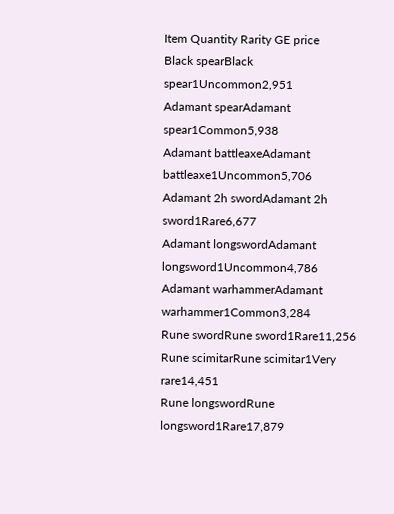Item Quantity Rarity GE price
Black spearBlack spear1Uncommon2,951
Adamant spearAdamant spear1Common5,938
Adamant battleaxeAdamant battleaxe1Uncommon5,706
Adamant 2h swordAdamant 2h sword1Rare6,677
Adamant longswordAdamant longsword1Uncommon4,786
Adamant warhammerAdamant warhammer1Common3,284
Rune swordRune sword1Rare11,256
Rune scimitarRune scimitar1Very rare14,451
Rune longswordRune longsword1Rare17,879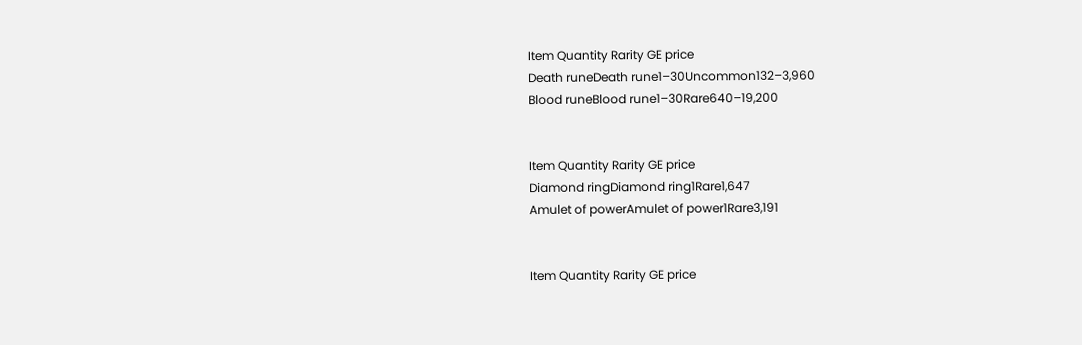Item Quantity Rarity GE price
Death runeDeath rune1–30Uncommon132–3,960
Blood runeBlood rune1–30Rare640–19,200


Item Quantity Rarity GE price
Diamond ringDiamond ring1Rare1,647
Amulet of powerAmulet of power1Rare3,191


Item Quantity Rarity GE price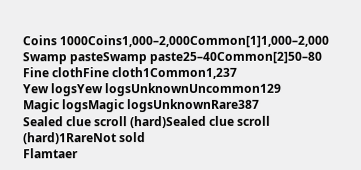Coins 1000Coins1,000–2,000Common[1]1,000–2,000
Swamp pasteSwamp paste25–40Common[2]50–80
Fine clothFine cloth1Common1,237
Yew logsYew logsUnknownUncommon129
Magic logsMagic logsUnknownRare387
Sealed clue scroll (hard)Sealed clue scroll (hard)1RareNot sold
Flamtaer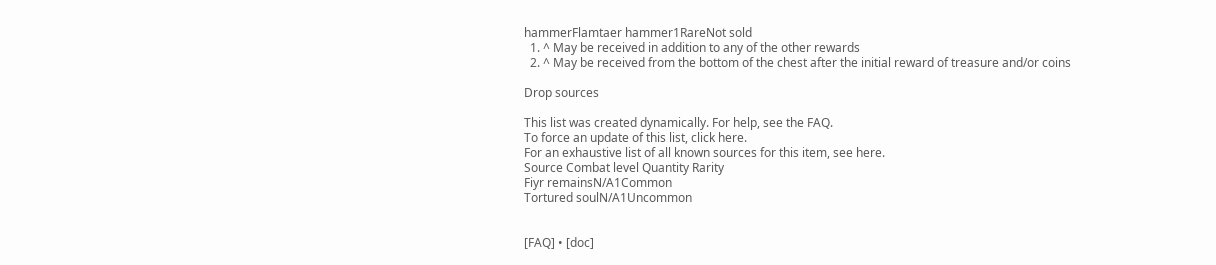hammerFlamtaer hammer1RareNot sold
  1. ^ May be received in addition to any of the other rewards
  2. ^ May be received from the bottom of the chest after the initial reward of treasure and/or coins

Drop sources

This list was created dynamically. For help, see the FAQ.
To force an update of this list, click here.
For an exhaustive list of all known sources for this item, see here.
Source Combat level Quantity Rarity
Fiyr remainsN/A1Common
Tortured soulN/A1Uncommon


[FAQ] • [doc]